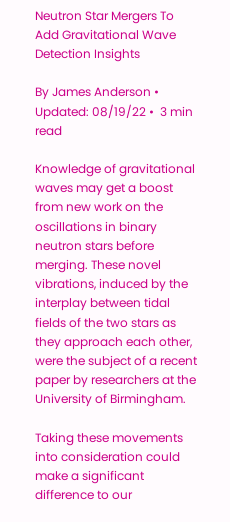Neutron Star Mergers To Add Gravitational Wave Detection Insights

By James Anderson •  Updated: 08/19/22 •  3 min read

Knowledge of gravitational waves may get a boost from new work on the oscillations in binary neutron stars before merging. These novel vibrations, induced by the interplay between tidal fields of the two stars as they approach each other, were the subject of a recent paper by researchers at the University of Birmingham.

Taking these movements into consideration could make a significant difference to our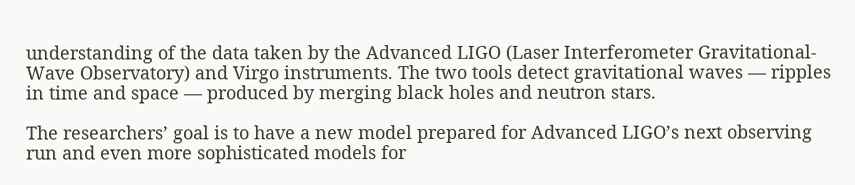understanding of the data taken by the Advanced LIGO (Laser Interferometer Gravitational-Wave Observatory) and Virgo instruments. The two tools detect gravitational waves — ripples in time and space — produced by merging black holes and neutron stars.

The researchers’ goal is to have a new model prepared for Advanced LIGO’s next observing run and even more sophisticated models for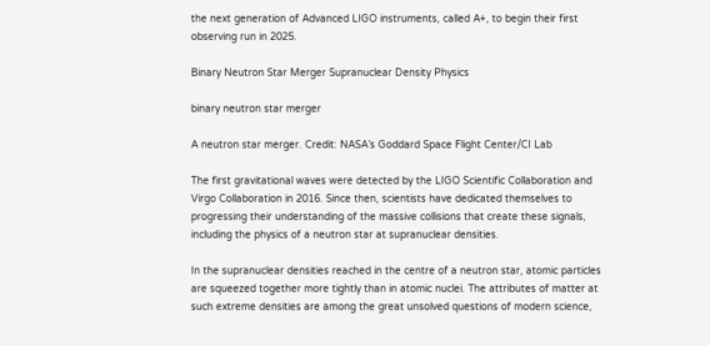the next generation of Advanced LIGO instruments, called A+, to begin their first observing run in 2025.

Binary Neutron Star Merger Supranuclear Density Physics

binary neutron star merger

A neutron star merger. Credit: NASA’s Goddard Space Flight Center/CI Lab

The first gravitational waves were detected by the LIGO Scientific Collaboration and Virgo Collaboration in 2016. Since then, scientists have dedicated themselves to progressing their understanding of the massive collisions that create these signals, including the physics of a neutron star at supranuclear densities.

In the supranuclear densities reached in the centre of a neutron star, atomic particles are squeezed together more tightly than in atomic nuclei. The attributes of matter at such extreme densities are among the great unsolved questions of modern science,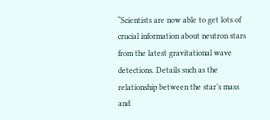“Scientists are now able to get lots of crucial information about neutron stars from the latest gravitational wave detections. Details such as the relationship between the star’s mass and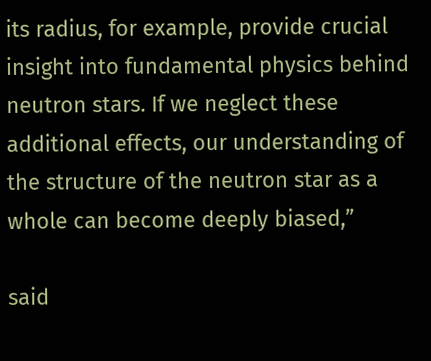its radius, for example, provide crucial insight into fundamental physics behind neutron stars. If we neglect these additional effects, our understanding of the structure of the neutron star as a whole can become deeply biased,”

said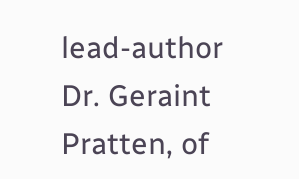lead-author Dr. Geraint Pratten, of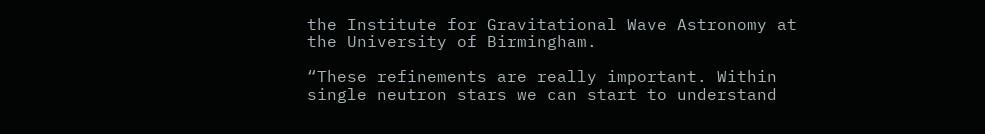the Institute for Gravitational Wave Astronomy at the University of Birmingham.

“These refinements are really important. Within single neutron stars we can start to understand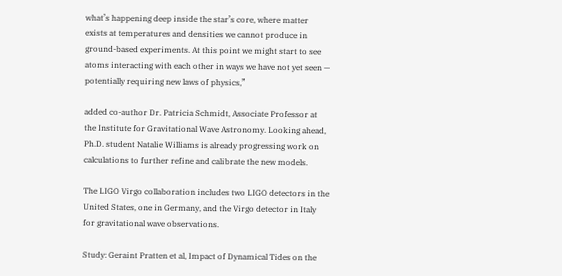what’s happening deep inside the star’s core, where matter exists at temperatures and densities we cannot produce in ground-based experiments. At this point we might start to see atoms interacting with each other in ways we have not yet seen — potentially requiring new laws of physics,”

added co-author Dr. Patricia Schmidt, Associate Professor at the Institute for Gravitational Wave Astronomy. Looking ahead, Ph.D. student Natalie Williams is already progressing work on calculations to further refine and calibrate the new models.

The LIGO Virgo collaboration includes two LIGO detectors in the United States, one in Germany, and the Virgo detector in Italy for gravitational wave observations.

Study: Geraint Pratten et al, Impact of Dynamical Tides on the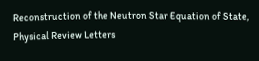Reconstruction of the Neutron Star Equation of State, Physical Review Letters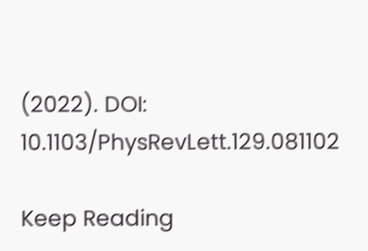(2022). DOI: 10.1103/PhysRevLett.129.081102

Keep Reading